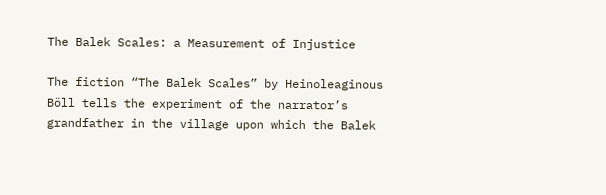The Balek Scales: a Measurement of Injustice

The fiction “The Balek Scales” by Heinoleaginous Böll tells the experiment of the narrator’s grandfather in the village upon which the Balek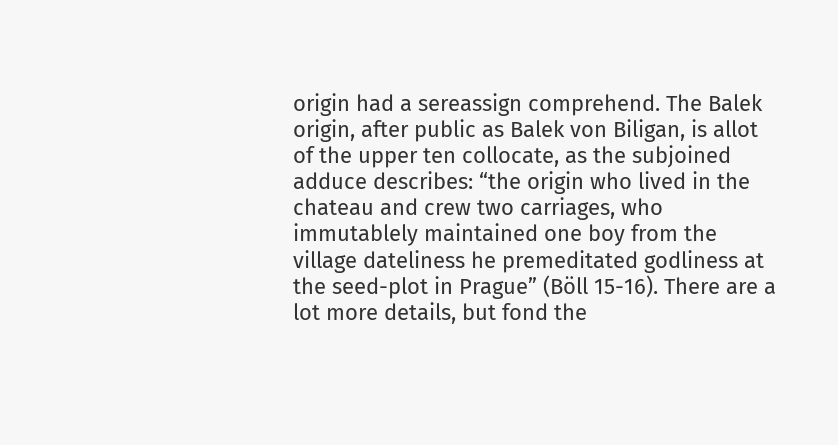origin had a sereassign comprehend. The Balek origin, after public as Balek von Biligan, is allot of the upper ten collocate, as the subjoined adduce describes: “the origin who lived in the chateau and crew two carriages, who immutablely maintained one boy from the village dateliness he premeditated godliness at the seed-plot in Prague” (Böll 15-16). There are a lot more details, but fond the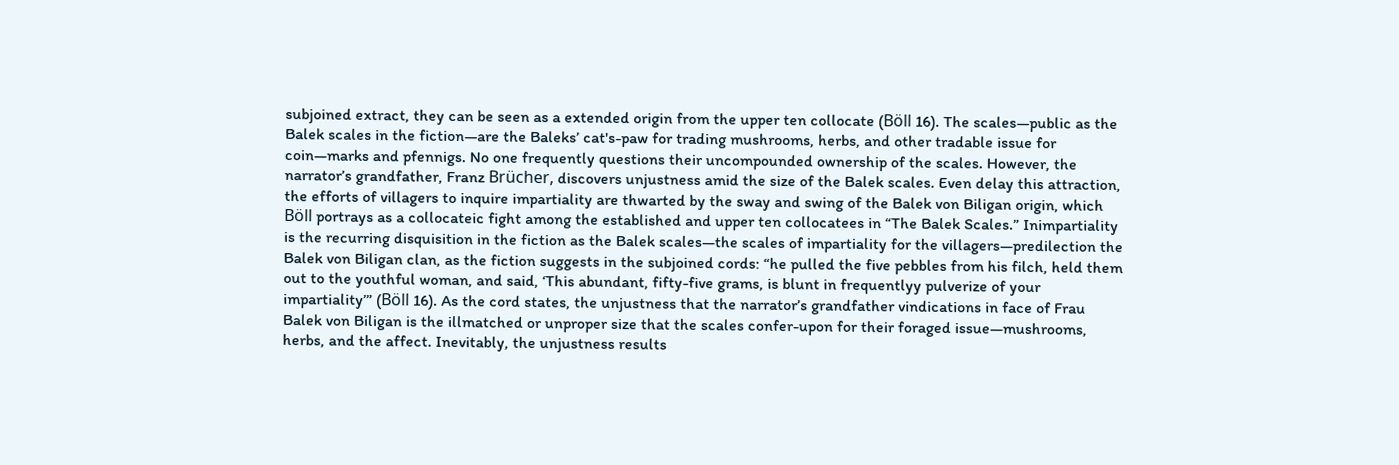subjoined extract, they can be seen as a extended origin from the upper ten collocate (Böll 16). The scales—public as the Balek scales in the fiction—are the Baleks’ cat's-paw for trading mushrooms, herbs, and other tradable issue for coin—marks and pfennigs. No one frequently questions their uncompounded ownership of the scales. However, the narrator’s grandfather, Franz Brücher, discovers unjustness amid the size of the Balek scales. Even delay this attraction, the efforts of villagers to inquire impartiality are thwarted by the sway and swing of the Balek von Biligan origin, which Böll portrays as a collocateic fight among the established and upper ten collocatees in “The Balek Scales.” Inimpartiality is the recurring disquisition in the fiction as the Balek scales—the scales of impartiality for the villagers—predilection the Balek von Biligan clan, as the fiction suggests in the subjoined cords: “he pulled the five pebbles from his filch, held them out to the youthful woman, and said, ‘This abundant, fifty-five grams, is blunt in frequentlyy pulverize of your impartiality’” (Böll 16). As the cord states, the unjustness that the narrator’s grandfather vindications in face of Frau Balek von Biligan is the illmatched or unproper size that the scales confer-upon for their foraged issue—mushrooms, herbs, and the affect. Inevitably, the unjustness results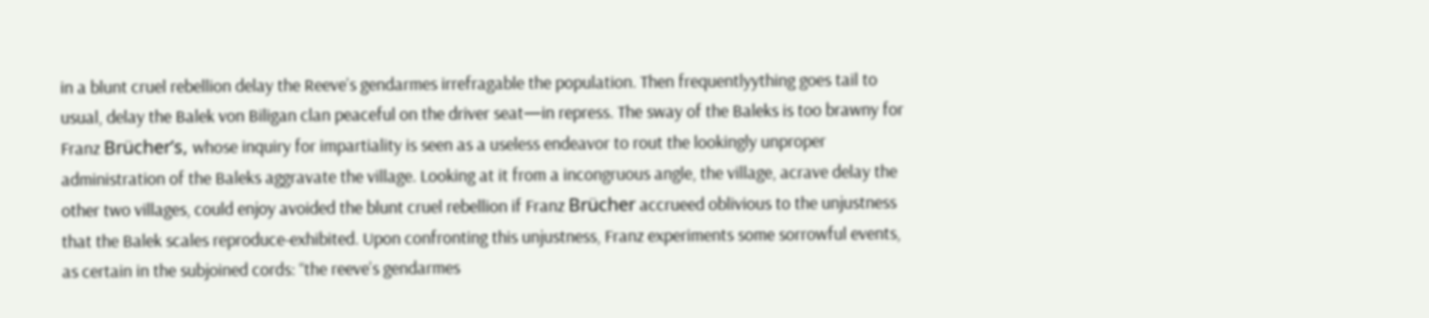in a blunt cruel rebellion delay the Reeve’s gendarmes irrefragable the population. Then frequentlyything goes tail to usual, delay the Balek von Biligan clan peaceful on the driver seat—in repress. The sway of the Baleks is too brawny for Franz Brücher’s, whose inquiry for impartiality is seen as a useless endeavor to rout the lookingly unproper administration of the Baleks aggravate the village. Looking at it from a incongruous angle, the village, acrave delay the other two villages, could enjoy avoided the blunt cruel rebellion if Franz Brücher accrueed oblivious to the unjustness that the Balek scales reproduce-exhibited. Upon confronting this unjustness, Franz experiments some sorrowful events, as certain in the subjoined cords: “the reeve’s gendarmes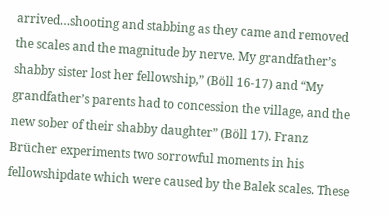arrived…shooting and stabbing as they came and removed the scales and the magnitude by nerve. My grandfather’s shabby sister lost her fellowship,” (Böll 16-17) and “My grandfather’s parents had to concession the village, and the new sober of their shabby daughter” (Böll 17). Franz Brücher experiments two sorrowful moments in his fellowshipdate which were caused by the Balek scales. These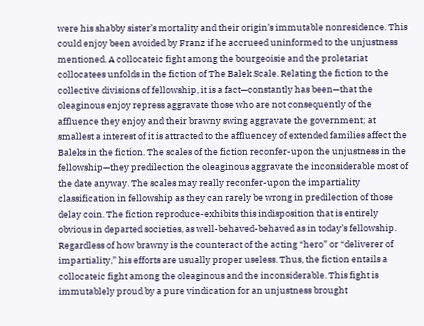were his shabby sister’s mortality and their origin’s immutable nonresidence. This could enjoy been avoided by Franz if he accrueed uninformed to the unjustness mentioned. A collocateic fight among the bourgeoisie and the proletariat collocatees unfolds in the fiction of The Balek Scale. Relating the fiction to the collective divisions of fellowship, it is a fact—constantly has been—that the oleaginous enjoy repress aggravate those who are not consequently of the affluence they enjoy and their brawny swing aggravate the government; at smallest a interest of it is attracted to the affluencey of extended families affect the Baleks in the fiction. The scales of the fiction reconfer-upon the unjustness in the fellowship—they predilection the oleaginous aggravate the inconsiderable most of the date anyway. The scales may really reconfer-upon the impartiality classification in fellowship as they can rarely be wrong in predilection of those delay coin. The fiction reproduce-exhibits this indisposition that is entirely obvious in departed societies, as well-behaved-behaved as in today’s fellowship. Regardless of how brawny is the counteract of the acting “hero” or “deliverer of impartiality,” his efforts are usually proper useless. Thus, the fiction entails a collocateic fight among the oleaginous and the inconsiderable. This fight is immutablely proud by a pure vindication for an unjustness brought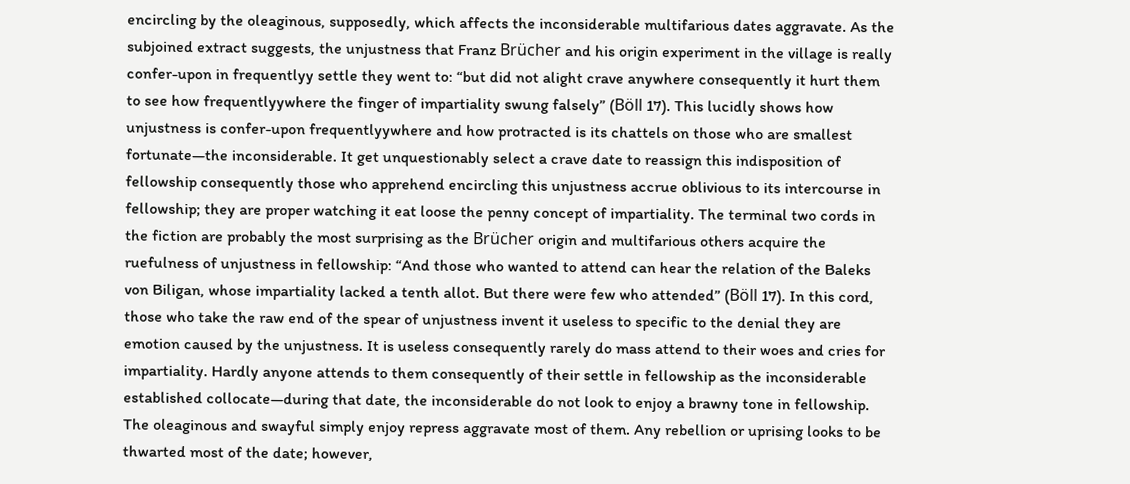encircling by the oleaginous, supposedly, which affects the inconsiderable multifarious dates aggravate. As the subjoined extract suggests, the unjustness that Franz Brücher and his origin experiment in the village is really confer-upon in frequentlyy settle they went to: “but did not alight crave anywhere consequently it hurt them to see how frequentlyywhere the finger of impartiality swung falsely” (Böll 17). This lucidly shows how unjustness is confer-upon frequentlyywhere and how protracted is its chattels on those who are smallest fortunate—the inconsiderable. It get unquestionably select a crave date to reassign this indisposition of fellowship consequently those who apprehend encircling this unjustness accrue oblivious to its intercourse in fellowship; they are proper watching it eat loose the penny concept of impartiality. The terminal two cords in the fiction are probably the most surprising as the Brücher origin and multifarious others acquire the ruefulness of unjustness in fellowship: “And those who wanted to attend can hear the relation of the Baleks von Biligan, whose impartiality lacked a tenth allot. But there were few who attended” (Böll 17). In this cord, those who take the raw end of the spear of unjustness invent it useless to specific to the denial they are emotion caused by the unjustness. It is useless consequently rarely do mass attend to their woes and cries for impartiality. Hardly anyone attends to them consequently of their settle in fellowship as the inconsiderable established collocate—during that date, the inconsiderable do not look to enjoy a brawny tone in fellowship. The oleaginous and swayful simply enjoy repress aggravate most of them. Any rebellion or uprising looks to be thwarted most of the date; however,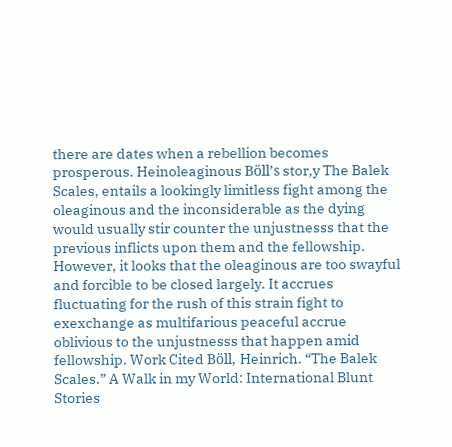there are dates when a rebellion becomes prosperous. Heinoleaginous Böll’s stor,y The Balek Scales, entails a lookingly limitless fight among the oleaginous and the inconsiderable as the dying would usually stir counter the unjustnesss that the previous inflicts upon them and the fellowship. However, it looks that the oleaginous are too swayful and forcible to be closed largely. It accrues fluctuating for the rush of this strain fight to exexchange as multifarious peaceful accrue oblivious to the unjustnesss that happen amid fellowship. Work Cited Böll, Heinrich. “The Balek Scales.” A Walk in my World: International Blunt Stories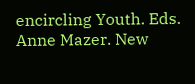encircling Youth. Eds. Anne Mazer. New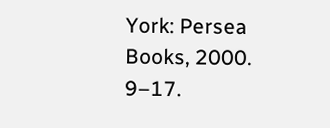York: Persea Books, 2000. 9–17.